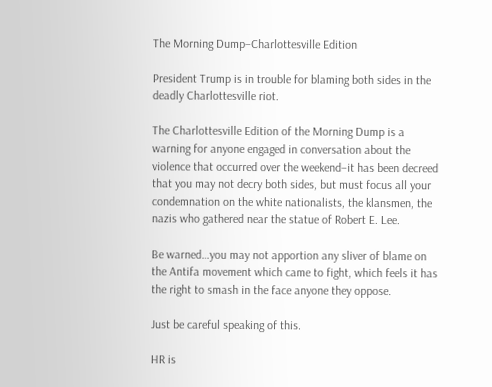The Morning Dump–Charlottesville Edition

President Trump is in trouble for blaming both sides in the deadly Charlottesville riot.

The Charlottesville Edition of the Morning Dump is a warning for anyone engaged in conversation about the violence that occurred over the weekend–it has been decreed that you may not decry both sides, but must focus all your condemnation on the white nationalists, the klansmen, the nazis who gathered near the statue of Robert E. Lee.

Be warned…you may not apportion any sliver of blame on the Antifa movement which came to fight, which feels it has the right to smash in the face anyone they oppose.

Just be careful speaking of this.

HR is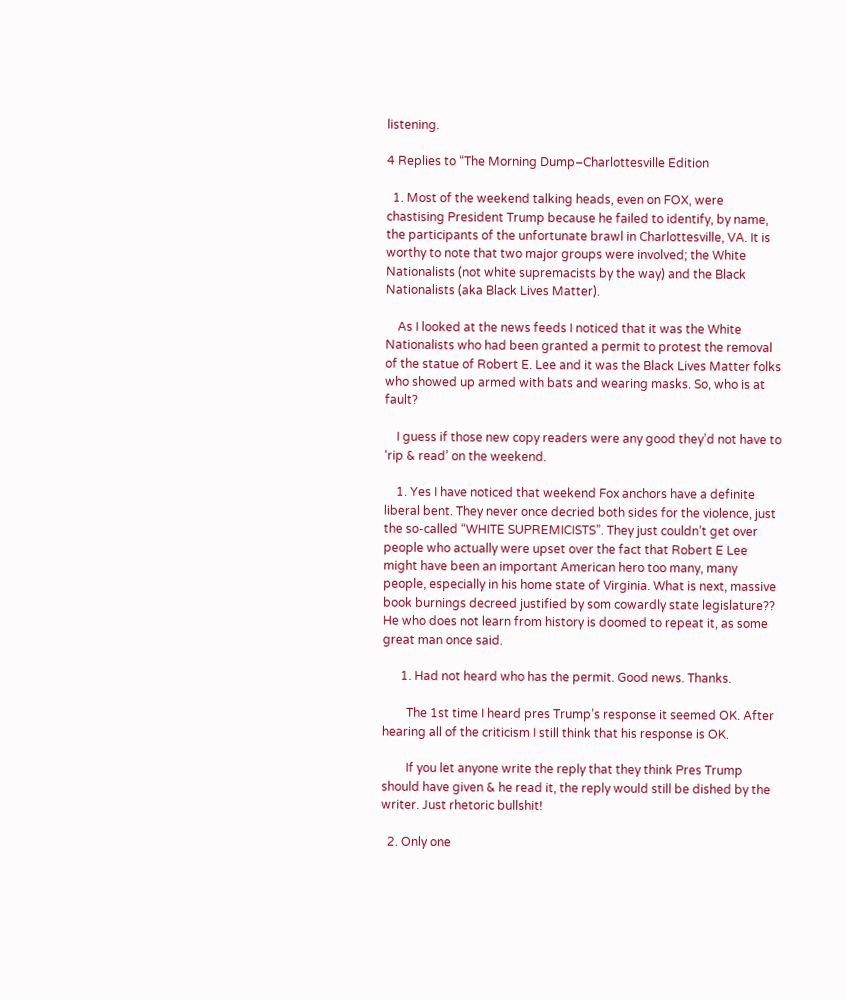listening.

4 Replies to “The Morning Dump–Charlottesville Edition

  1. Most of the weekend talking heads, even on FOX, were chastising President Trump because he failed to identify, by name, the participants of the unfortunate brawl in Charlottesville, VA. It is worthy to note that two major groups were involved; the White Nationalists (not white supremacists by the way) and the Black Nationalists (aka Black Lives Matter).

    As I looked at the news feeds I noticed that it was the White Nationalists who had been granted a permit to protest the removal of the statue of Robert E. Lee and it was the Black Lives Matter folks who showed up armed with bats and wearing masks. So, who is at fault?

    I guess if those new copy readers were any good they’d not have to ‘rip & read’ on the weekend.

    1. Yes I have noticed that weekend Fox anchors have a definite liberal bent. They never once decried both sides for the violence, just the so-called “WHITE SUPREMICISTS”. They just couldn’t get over people who actually were upset over the fact that Robert E Lee might have been an important American hero too many, many people, especially in his home state of Virginia. What is next, massive book burnings decreed justified by som cowardly state legislature?? He who does not learn from history is doomed to repeat it, as some great man once said.

      1. Had not heard who has the permit. Good news. Thanks.

        The 1st time I heard pres Trump’s response it seemed OK. After hearing all of the criticism I still think that his response is OK.

        If you let anyone write the reply that they think Pres Trump should have given & he read it, the reply would still be dished by the writer. Just rhetoric bullshit!

  2. Only one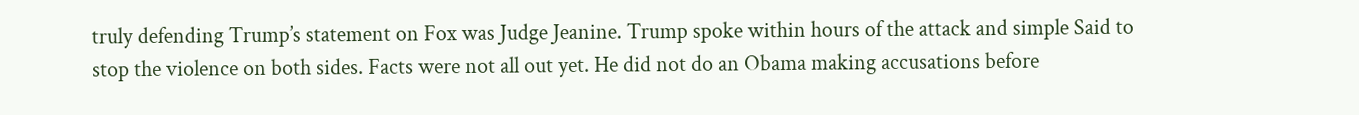truly defending Trump’s statement on Fox was Judge Jeanine. Trump spoke within hours of the attack and simple Said to stop the violence on both sides. Facts were not all out yet. He did not do an Obama making accusations before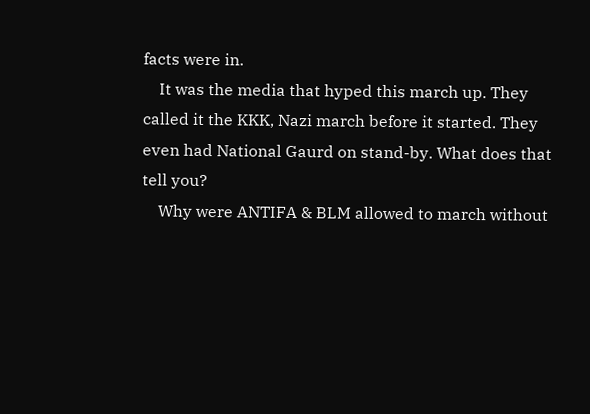facts were in.
    It was the media that hyped this march up. They called it the KKK, Nazi march before it started. They even had National Gaurd on stand-by. What does that tell you?
    Why were ANTIFA & BLM allowed to march without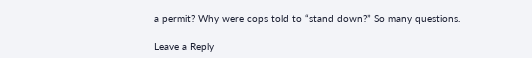a permit? Why were cops told to “stand down?” So many questions.

Leave a Reply